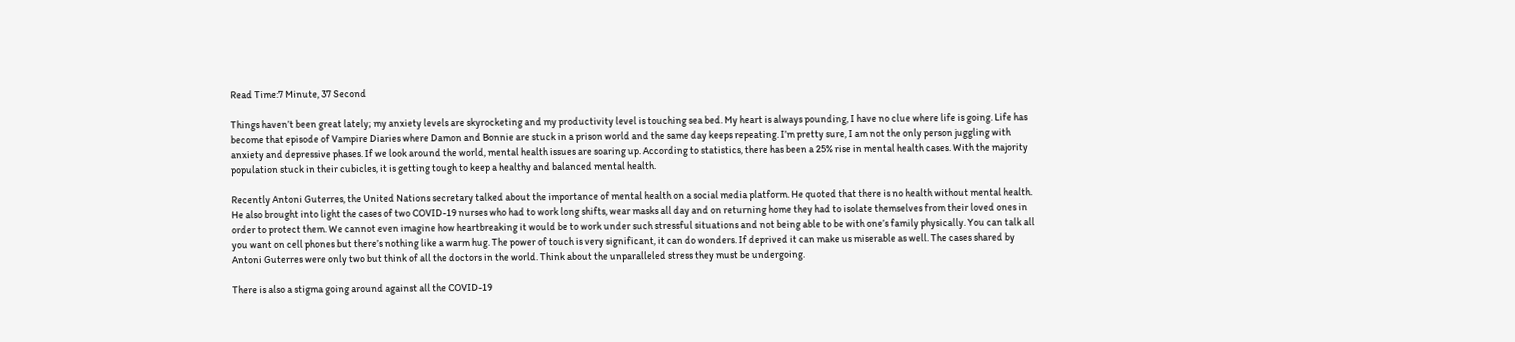Read Time:7 Minute, 37 Second

Things haven’t been great lately; my anxiety levels are skyrocketing and my productivity level is touching sea bed. My heart is always pounding, I have no clue where life is going. Life has become that episode of Vampire Diaries where Damon and Bonnie are stuck in a prison world and the same day keeps repeating. I’m pretty sure, I am not the only person juggling with anxiety and depressive phases. If we look around the world, mental health issues are soaring up. According to statistics, there has been a 25% rise in mental health cases. With the majority population stuck in their cubicles, it is getting tough to keep a healthy and balanced mental health.

Recently Antoni Guterres, the United Nations secretary talked about the importance of mental health on a social media platform. He quoted that there is no health without mental health. He also brought into light the cases of two COVID-19 nurses who had to work long shifts, wear masks all day and on returning home they had to isolate themselves from their loved ones in order to protect them. We cannot even imagine how heartbreaking it would be to work under such stressful situations and not being able to be with one’s family physically. You can talk all you want on cell phones but there’s nothing like a warm hug. The power of touch is very significant, it can do wonders. If deprived it can make us miserable as well. The cases shared by Antoni Guterres were only two but think of all the doctors in the world. Think about the unparalleled stress they must be undergoing.

There is also a stigma going around against all the COVID-19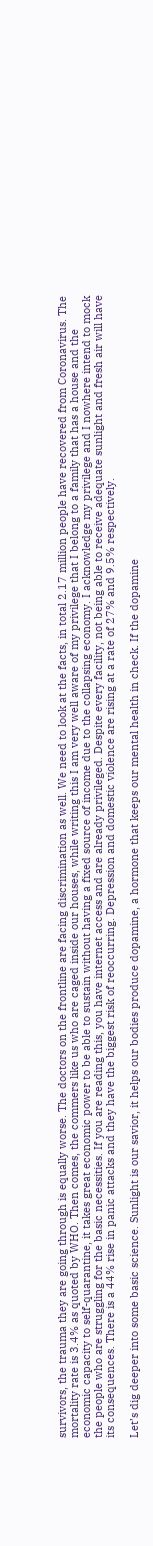survivors, the trauma they are going through is equally worse. The doctors on the frontline are facing discrimination as well. We need to look at the facts, in total 2.17 million people have recovered from Coronavirus. The mortality rate is 3.4% as quoted by WHO. Then comes, the commers like us who are caged inside our houses, while writing this I am very well aware of my privilege that I belong to a family that has a house and the economic capacity to self-quarantine, it takes great economic power to be able to sustain without having a fixed source of income due to the collapsing economy. I acknowledge my privilege and I nowhere intend to mock the people who are struggling for the basic necessities. If you are reading this, you have internet access and are already privileged. Despite every facility, not being able to receive adequate sunlight and fresh air will have its consequences. There is a 44% rise in panic attacks and they have the biggest risk of reoccurring. Depression and domestic violence are rising at a rate of 27% and 9.5% respectively.

Let’s dig deeper into some basic science. Sunlight is our savior, it helps our bodies produce dopamine, a hormone that keeps our mental health in check. If the dopamine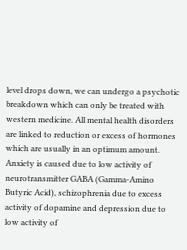level drops down, we can undergo a psychotic breakdown which can only be treated with western medicine. All mental health disorders are linked to reduction or excess of hormones which are usually in an optimum amount. Anxiety is caused due to low activity of neurotransmitter GABA (Gamma-Amino Butyric Acid), schizophrenia due to excess activity of dopamine and depression due to low activity of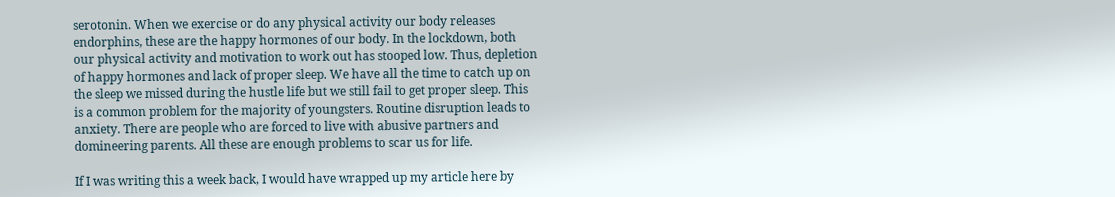serotonin. When we exercise or do any physical activity our body releases endorphins, these are the happy hormones of our body. In the lockdown, both our physical activity and motivation to work out has stooped low. Thus, depletion of happy hormones and lack of proper sleep. We have all the time to catch up on the sleep we missed during the hustle life but we still fail to get proper sleep. This is a common problem for the majority of youngsters. Routine disruption leads to anxiety. There are people who are forced to live with abusive partners and domineering parents. All these are enough problems to scar us for life.

If I was writing this a week back, I would have wrapped up my article here by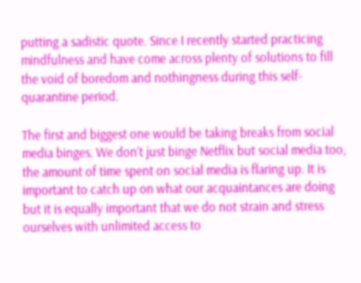putting a sadistic quote. Since I recently started practicing mindfulness and have come across plenty of solutions to fill the void of boredom and nothingness during this self-quarantine period.

The first and biggest one would be taking breaks from social media binges. We don’t just binge Netflix but social media too, the amount of time spent on social media is flaring up. It is important to catch up on what our acquaintances are doing but it is equally important that we do not strain and stress ourselves with unlimited access to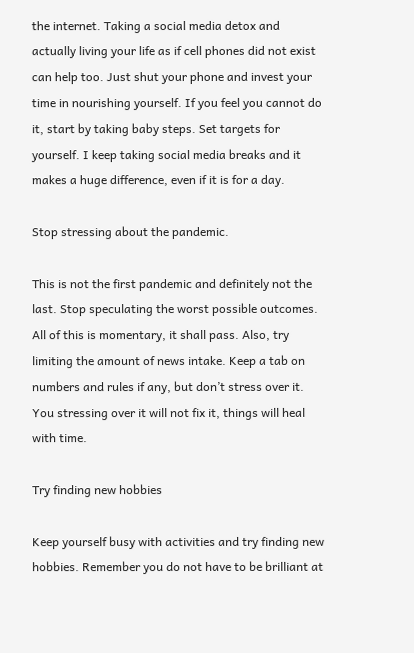the internet. Taking a social media detox and actually living your life as if cell phones did not exist can help too. Just shut your phone and invest your time in nourishing yourself. If you feel you cannot do it, start by taking baby steps. Set targets for yourself. I keep taking social media breaks and it makes a huge difference, even if it is for a day.

Stop stressing about the pandemic.

This is not the first pandemic and definitely not the last. Stop speculating the worst possible outcomes. All of this is momentary, it shall pass. Also, try limiting the amount of news intake. Keep a tab on numbers and rules if any, but don’t stress over it. You stressing over it will not fix it, things will heal with time.

Try finding new hobbies

Keep yourself busy with activities and try finding new hobbies. Remember you do not have to be brilliant at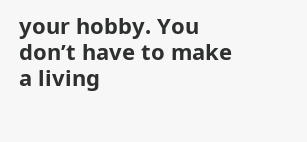your hobby. You don’t have to make a living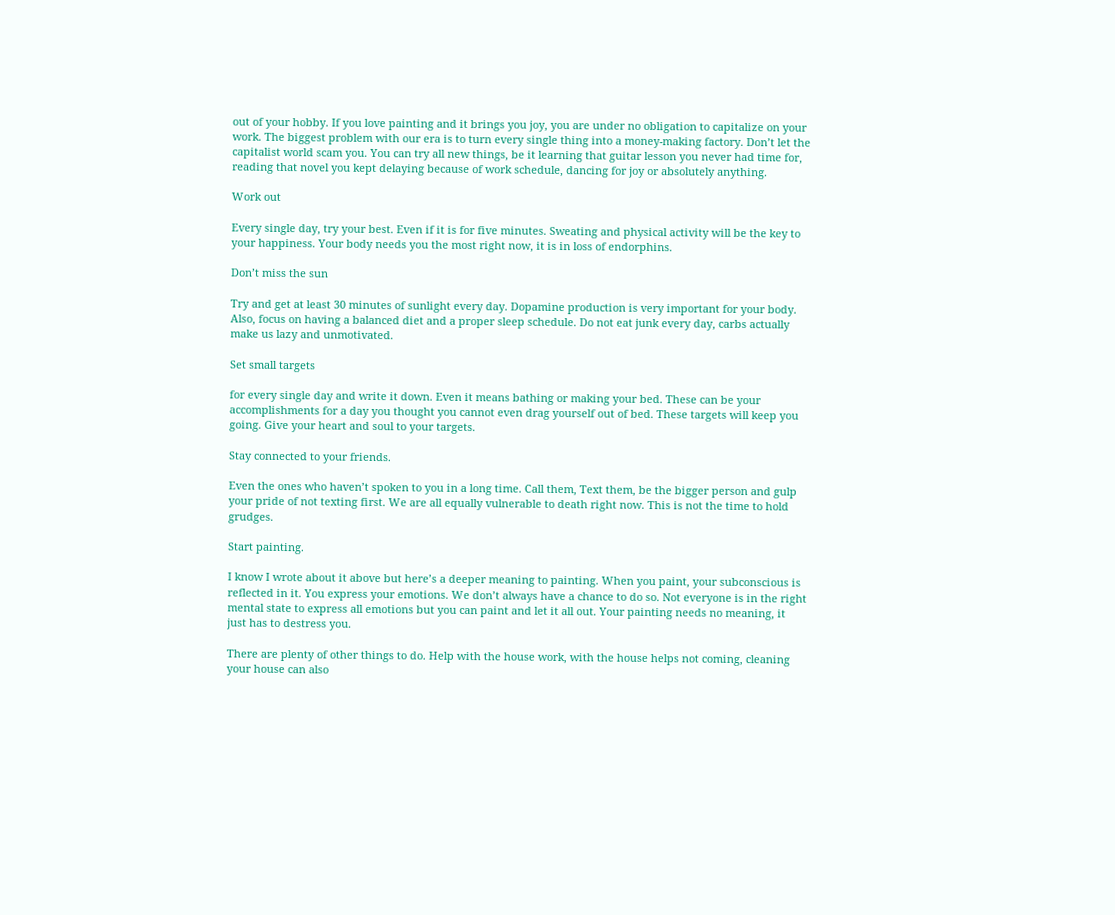out of your hobby. If you love painting and it brings you joy, you are under no obligation to capitalize on your work. The biggest problem with our era is to turn every single thing into a money-making factory. Don’t let the capitalist world scam you. You can try all new things, be it learning that guitar lesson you never had time for, reading that novel you kept delaying because of work schedule, dancing for joy or absolutely anything.

Work out

Every single day, try your best. Even if it is for five minutes. Sweating and physical activity will be the key to your happiness. Your body needs you the most right now, it is in loss of endorphins.

Don’t miss the sun

Try and get at least 30 minutes of sunlight every day. Dopamine production is very important for your body. Also, focus on having a balanced diet and a proper sleep schedule. Do not eat junk every day, carbs actually make us lazy and unmotivated.

Set small targets

for every single day and write it down. Even it means bathing or making your bed. These can be your accomplishments for a day you thought you cannot even drag yourself out of bed. These targets will keep you going. Give your heart and soul to your targets.

Stay connected to your friends.

Even the ones who haven’t spoken to you in a long time. Call them, Text them, be the bigger person and gulp your pride of not texting first. We are all equally vulnerable to death right now. This is not the time to hold grudges.

Start painting.

I know I wrote about it above but here’s a deeper meaning to painting. When you paint, your subconscious is reflected in it. You express your emotions. We don’t always have a chance to do so. Not everyone is in the right mental state to express all emotions but you can paint and let it all out. Your painting needs no meaning, it just has to destress you.

There are plenty of other things to do. Help with the house work, with the house helps not coming, cleaning your house can also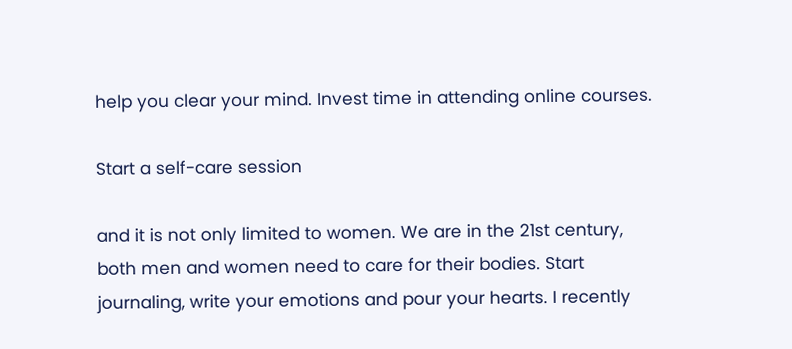help you clear your mind. Invest time in attending online courses.

Start a self-care session

and it is not only limited to women. We are in the 21st century, both men and women need to care for their bodies. Start journaling, write your emotions and pour your hearts. I recently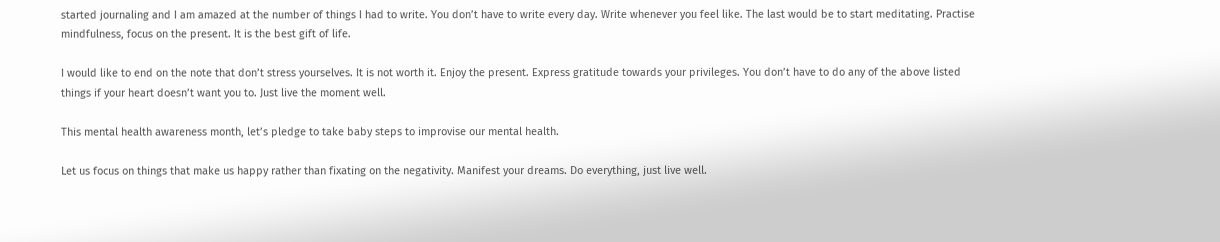started journaling and I am amazed at the number of things I had to write. You don’t have to write every day. Write whenever you feel like. The last would be to start meditating. Practise mindfulness, focus on the present. It is the best gift of life.

I would like to end on the note that don’t stress yourselves. It is not worth it. Enjoy the present. Express gratitude towards your privileges. You don’t have to do any of the above listed things if your heart doesn’t want you to. Just live the moment well.

This mental health awareness month, let’s pledge to take baby steps to improvise our mental health.

Let us focus on things that make us happy rather than fixating on the negativity. Manifest your dreams. Do everything, just live well.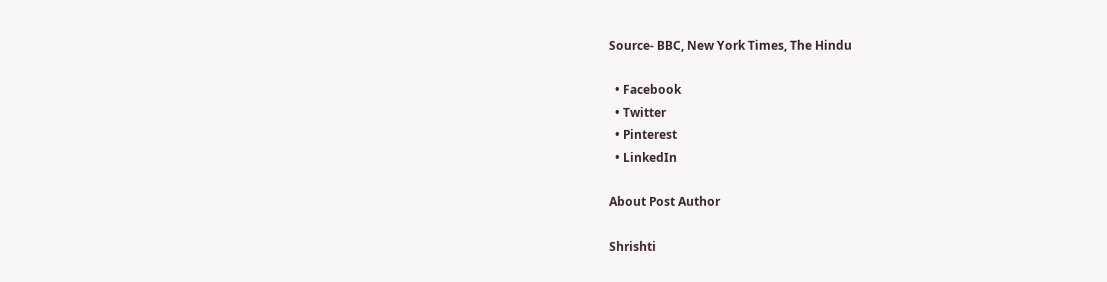Source- BBC, New York Times, The Hindu

  • Facebook
  • Twitter
  • Pinterest
  • LinkedIn

About Post Author

Shrishti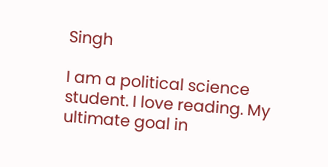Singh

I am a political science student. I love reading. My ultimate goal in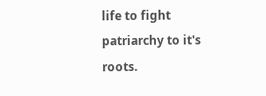life to fight patriarchy to it's roots.